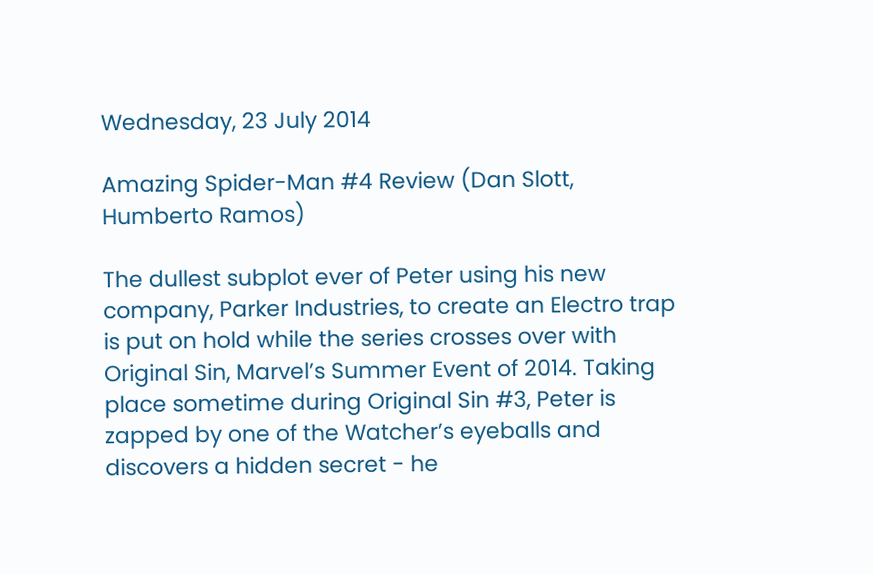Wednesday, 23 July 2014

Amazing Spider-Man #4 Review (Dan Slott, Humberto Ramos)

The dullest subplot ever of Peter using his new company, Parker Industries, to create an Electro trap is put on hold while the series crosses over with Original Sin, Marvel’s Summer Event of 2014. Taking place sometime during Original Sin #3, Peter is zapped by one of the Watcher’s eyeballs and discovers a hidden secret - he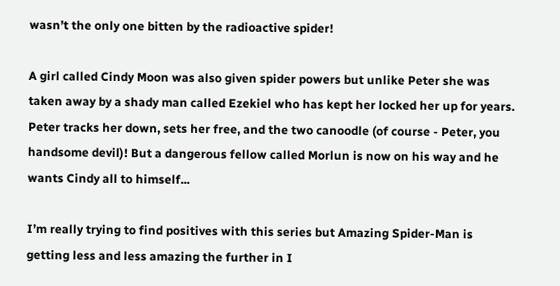wasn’t the only one bitten by the radioactive spider!

A girl called Cindy Moon was also given spider powers but unlike Peter she was taken away by a shady man called Ezekiel who has kept her locked her up for years. Peter tracks her down, sets her free, and the two canoodle (of course - Peter, you handsome devil)! But a dangerous fellow called Morlun is now on his way and he wants Cindy all to himself...

I’m really trying to find positives with this series but Amazing Spider-Man is getting less and less amazing the further in I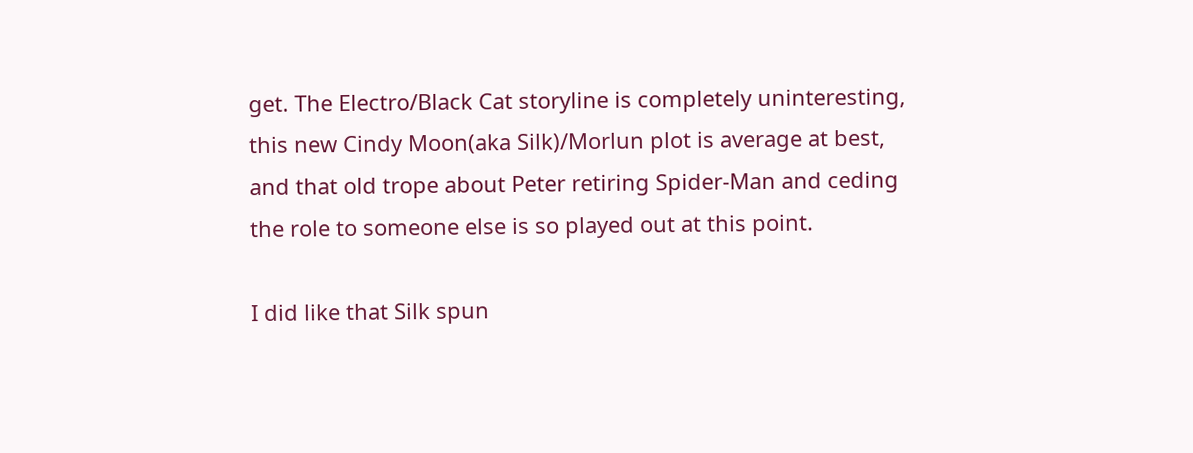get. The Electro/Black Cat storyline is completely uninteresting, this new Cindy Moon(aka Silk)/Morlun plot is average at best, and that old trope about Peter retiring Spider-Man and ceding the role to someone else is so played out at this point.

I did like that Silk spun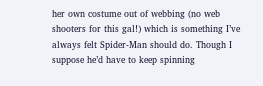her own costume out of webbing (no web shooters for this gal!) which is something I’ve always felt Spider-Man should do. Though I suppose he’d have to keep spinning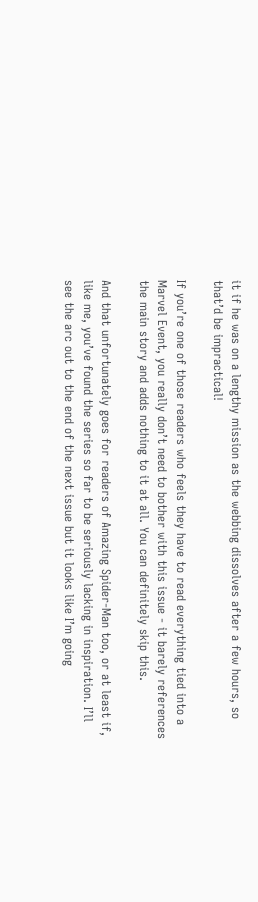it if he was on a lengthy mission as the webbing dissolves after a few hours, so that’d be impractical!

If you’re one of those readers who feels they have to read everything tied into a Marvel Event, you really don’t need to bother with this issue - it barely references the main story and adds nothing to it at all. You can definitely skip this.

And that unfortunately goes for readers of Amazing Spider-Man too, or at least if, like me, you’ve found the series so far to be seriously lacking in inspiration. I’ll see the arc out to the end of the next issue but it looks like I’m going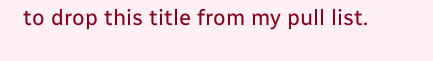to drop this title from my pull list.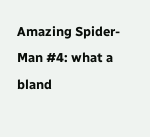Amazing Spider-Man #4: what a bland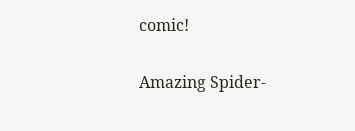comic!

Amazing Spider-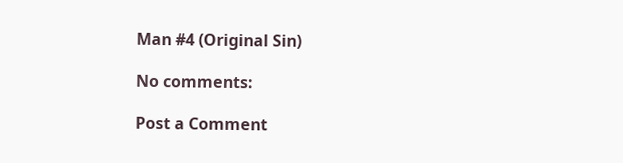Man #4 (Original Sin)

No comments:

Post a Comment